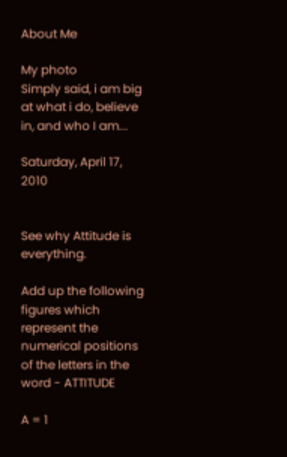About Me

My photo
Simply said, i am big at what i do, believe in, and who I am...

Saturday, April 17, 2010


See why Attitude is everything.

Add up the following figures which represent the numerical positions of the letters in the word - ATTITUDE

A = 1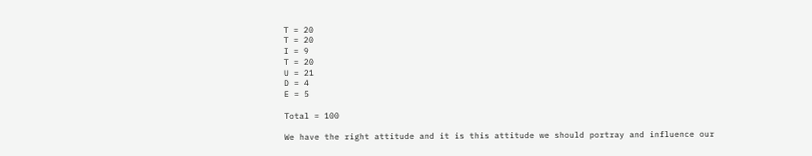T = 20
T = 20
I = 9
T = 20
U = 21
D = 4
E = 5

Total = 100

We have the right attitude and it is this attitude we should portray and influence our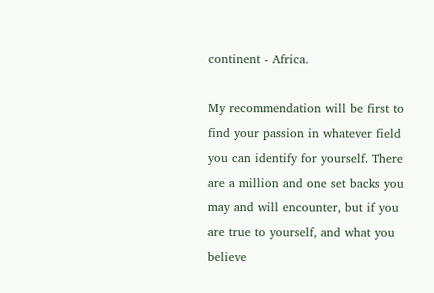continent - Africa.

My recommendation will be first to find your passion in whatever field you can identify for yourself. There are a million and one set backs you may and will encounter, but if you are true to yourself, and what you believe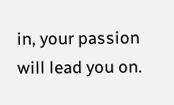in, your passion will lead you on.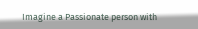Imagine a Passionate person with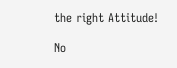the right Attitude!

No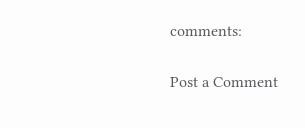comments:

Post a Comment